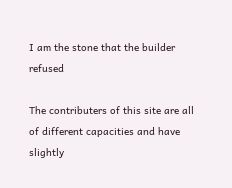I am the stone that the builder refused

The contributers of this site are all of different capacities and have slightly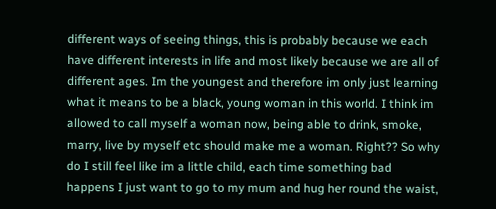different ways of seeing things, this is probably because we each have different interests in life and most likely because we are all of different ages. Im the youngest and therefore im only just learning what it means to be a black, young woman in this world. I think im allowed to call myself a woman now, being able to drink, smoke, marry, live by myself etc should make me a woman. Right?? So why do I still feel like im a little child, each time something bad happens I just want to go to my mum and hug her round the waist,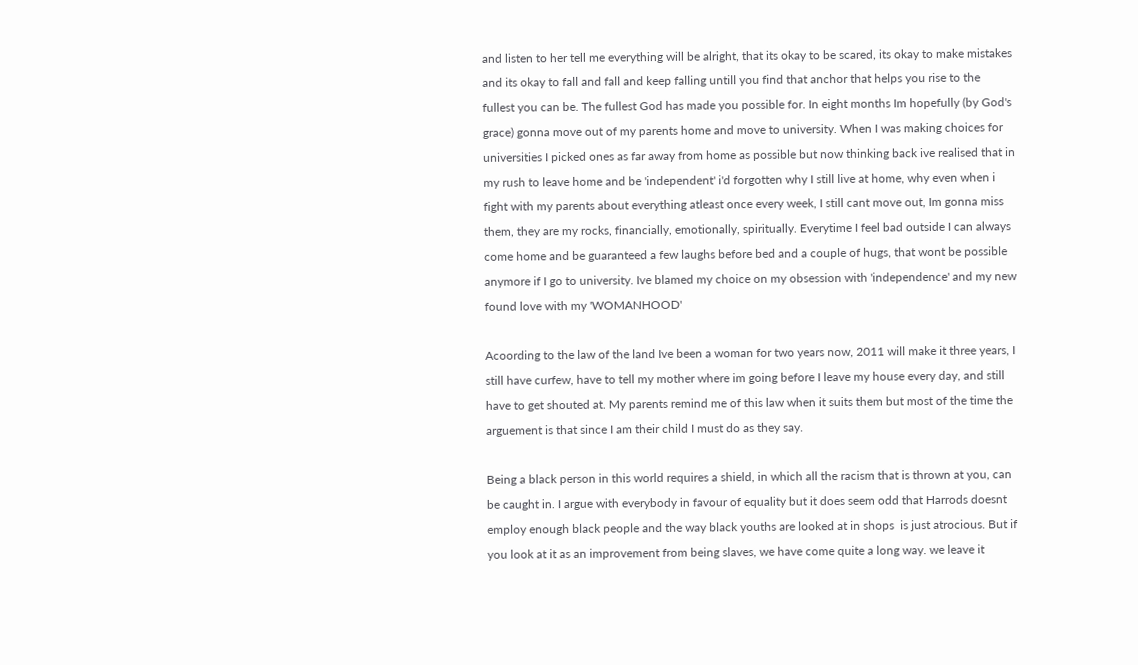and listen to her tell me everything will be alright, that its okay to be scared, its okay to make mistakes and its okay to fall and fall and keep falling untill you find that anchor that helps you rise to the fullest you can be. The fullest God has made you possible for. In eight months Im hopefully (by God's grace) gonna move out of my parents home and move to university. When I was making choices for universities I picked ones as far away from home as possible but now thinking back ive realised that in my rush to leave home and be 'independent' i'd forgotten why I still live at home, why even when i fight with my parents about everything atleast once every week, I still cant move out, Im gonna miss them, they are my rocks, financially, emotionally, spiritually. Everytime I feel bad outside I can always come home and be guaranteed a few laughs before bed and a couple of hugs, that wont be possible anymore if I go to university. Ive blamed my choice on my obsession with 'independence' and my new found love with my 'WOMANHOOD'

Acoording to the law of the land Ive been a woman for two years now, 2011 will make it three years, I still have curfew, have to tell my mother where im going before I leave my house every day, and still have to get shouted at. My parents remind me of this law when it suits them but most of the time the arguement is that since I am their child I must do as they say.

Being a black person in this world requires a shield, in which all the racism that is thrown at you, can be caught in. I argue with everybody in favour of equality but it does seem odd that Harrods doesnt employ enough black people and the way black youths are looked at in shops  is just atrocious. But if you look at it as an improvement from being slaves, we have come quite a long way. we leave it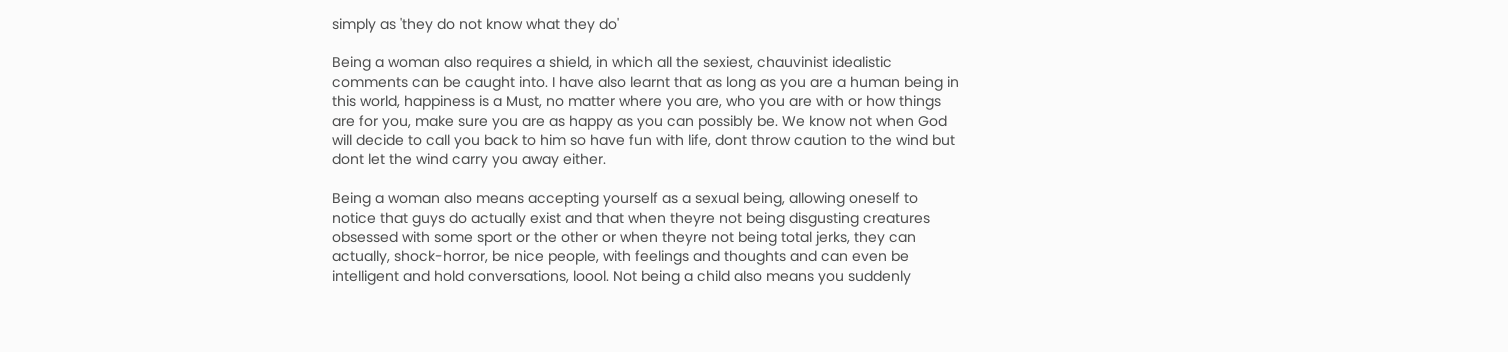simply as 'they do not know what they do'

Being a woman also requires a shield, in which all the sexiest, chauvinist idealistic comments can be caught into. I have also learnt that as long as you are a human being in this world, happiness is a Must, no matter where you are, who you are with or how things are for you, make sure you are as happy as you can possibly be. We know not when God will decide to call you back to him so have fun with life, dont throw caution to the wind but dont let the wind carry you away either.

Being a woman also means accepting yourself as a sexual being, allowing oneself to notice that guys do actually exist and that when theyre not being disgusting creatures obsessed with some sport or the other or when theyre not being total jerks, they can actually, shock-horror, be nice people, with feelings and thoughts and can even be intelligent and hold conversations, loool. Not being a child also means you suddenly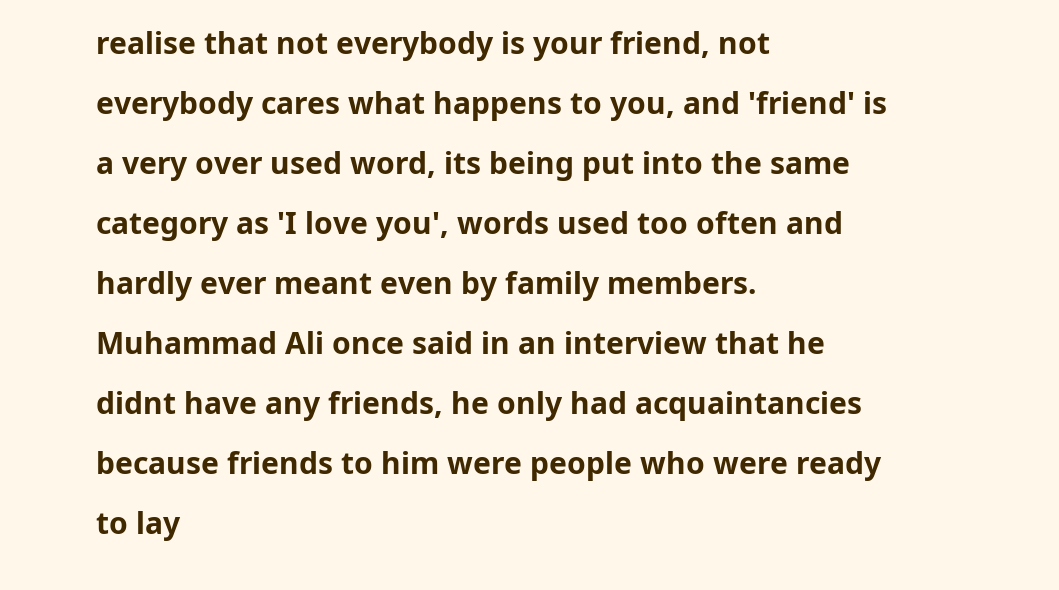realise that not everybody is your friend, not everybody cares what happens to you, and 'friend' is a very over used word, its being put into the same category as 'I love you', words used too often and hardly ever meant even by family members.
Muhammad Ali once said in an interview that he didnt have any friends, he only had acquaintancies because friends to him were people who were ready to lay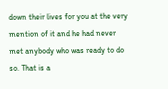down their lives for you at the very mention of it and he had never met anybody who was ready to do so. That is a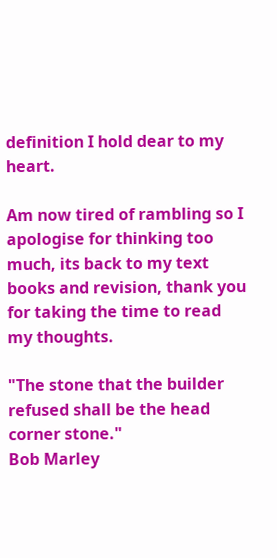definition I hold dear to my heart.

Am now tired of rambling so I apologise for thinking too much, its back to my text books and revision, thank you for taking the time to read my thoughts.

"The stone that the builder refused shall be the head corner stone."
Bob Marley